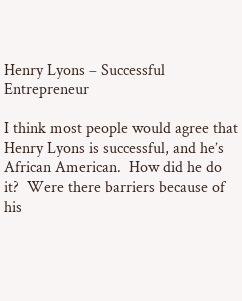Henry Lyons – Successful Entrepreneur

I think most people would agree that Henry Lyons is successful, and he’s African American.  How did he do it?  Were there barriers because of his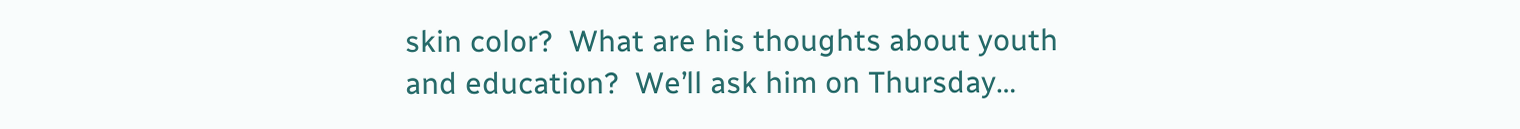skin color?  What are his thoughts about youth and education?  We’ll ask him on Thursday…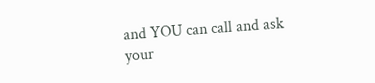and YOU can call and ask your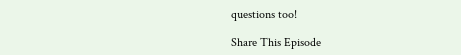questions too!

Share This Episode